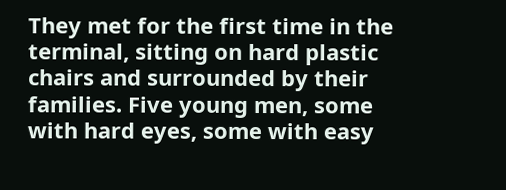They met for the first time in the terminal, sitting on hard plastic chairs and surrounded by their families. Five young men, some with hard eyes, some with easy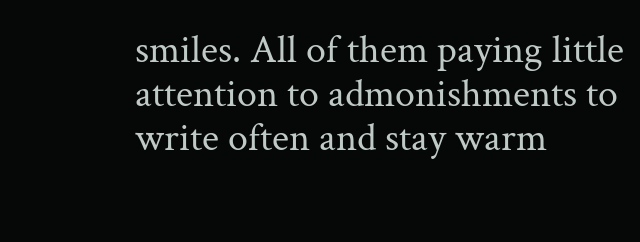smiles. All of them paying little attention to admonishments to write often and stay warm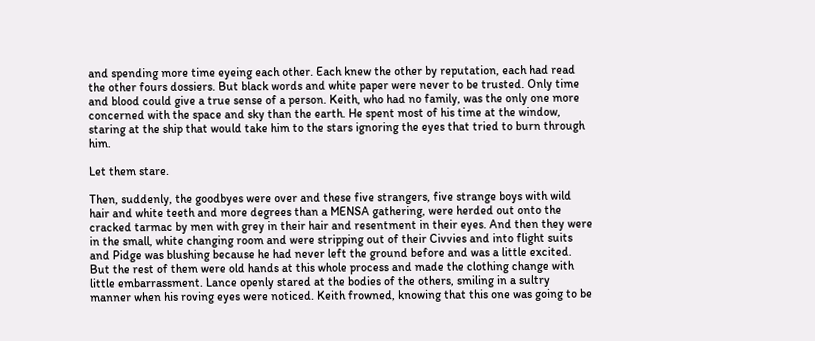and spending more time eyeing each other. Each knew the other by reputation, each had read the other fours dossiers. But black words and white paper were never to be trusted. Only time and blood could give a true sense of a person. Keith, who had no family, was the only one more concerned with the space and sky than the earth. He spent most of his time at the window, staring at the ship that would take him to the stars ignoring the eyes that tried to burn through him.

Let them stare.

Then, suddenly, the goodbyes were over and these five strangers, five strange boys with wild hair and white teeth and more degrees than a MENSA gathering, were herded out onto the cracked tarmac by men with grey in their hair and resentment in their eyes. And then they were in the small, white changing room and were stripping out of their Civvies and into flight suits and Pidge was blushing because he had never left the ground before and was a little excited. But the rest of them were old hands at this whole process and made the clothing change with little embarrassment. Lance openly stared at the bodies of the others, smiling in a sultry manner when his roving eyes were noticed. Keith frowned, knowing that this one was going to be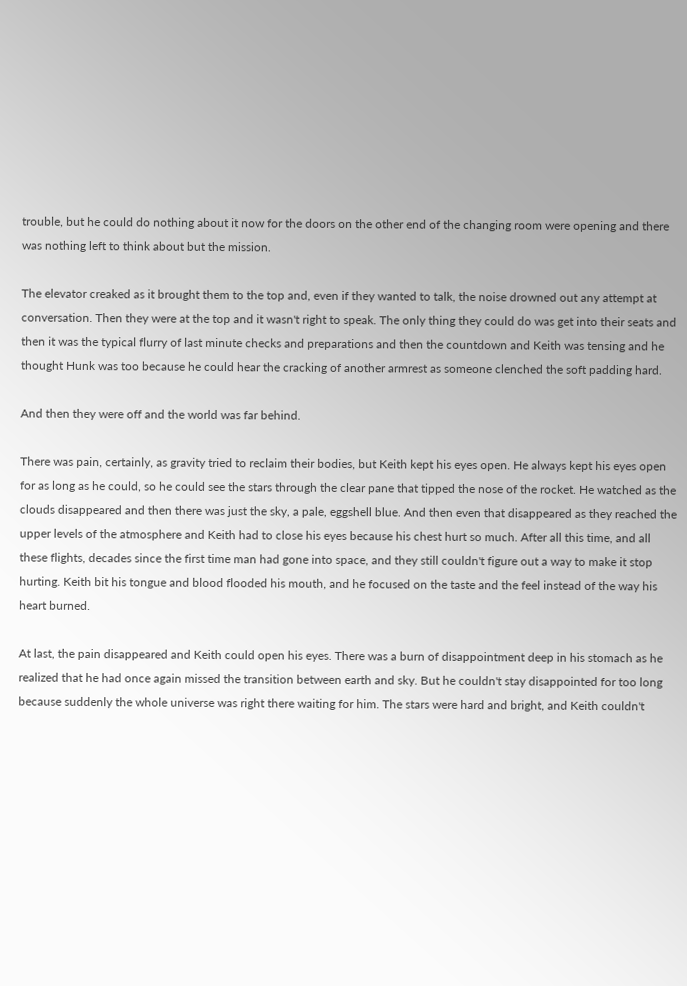trouble, but he could do nothing about it now for the doors on the other end of the changing room were opening and there was nothing left to think about but the mission.

The elevator creaked as it brought them to the top and, even if they wanted to talk, the noise drowned out any attempt at conversation. Then they were at the top and it wasn't right to speak. The only thing they could do was get into their seats and then it was the typical flurry of last minute checks and preparations and then the countdown and Keith was tensing and he thought Hunk was too because he could hear the cracking of another armrest as someone clenched the soft padding hard.

And then they were off and the world was far behind.

There was pain, certainly, as gravity tried to reclaim their bodies, but Keith kept his eyes open. He always kept his eyes open for as long as he could, so he could see the stars through the clear pane that tipped the nose of the rocket. He watched as the clouds disappeared and then there was just the sky, a pale, eggshell blue. And then even that disappeared as they reached the upper levels of the atmosphere and Keith had to close his eyes because his chest hurt so much. After all this time, and all these flights, decades since the first time man had gone into space, and they still couldn't figure out a way to make it stop hurting. Keith bit his tongue and blood flooded his mouth, and he focused on the taste and the feel instead of the way his heart burned.

At last, the pain disappeared and Keith could open his eyes. There was a burn of disappointment deep in his stomach as he realized that he had once again missed the transition between earth and sky. But he couldn't stay disappointed for too long because suddenly the whole universe was right there waiting for him. The stars were hard and bright, and Keith couldn't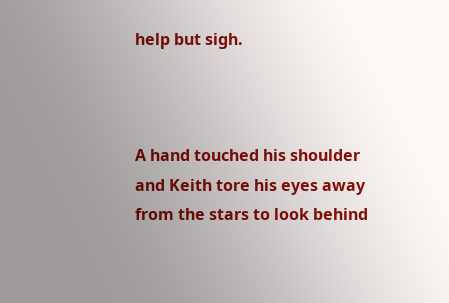help but sigh.



A hand touched his shoulder and Keith tore his eyes away from the stars to look behind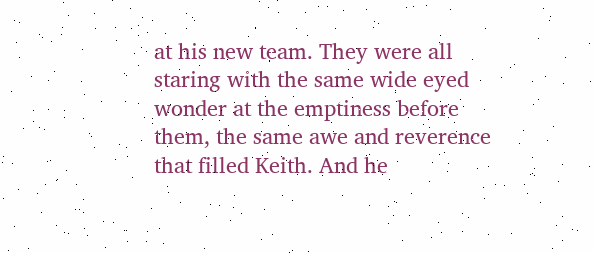at his new team. They were all staring with the same wide eyed wonder at the emptiness before them, the same awe and reverence that filled Keith. And he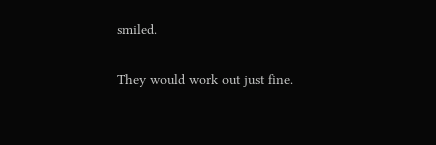smiled.

They would work out just fine.